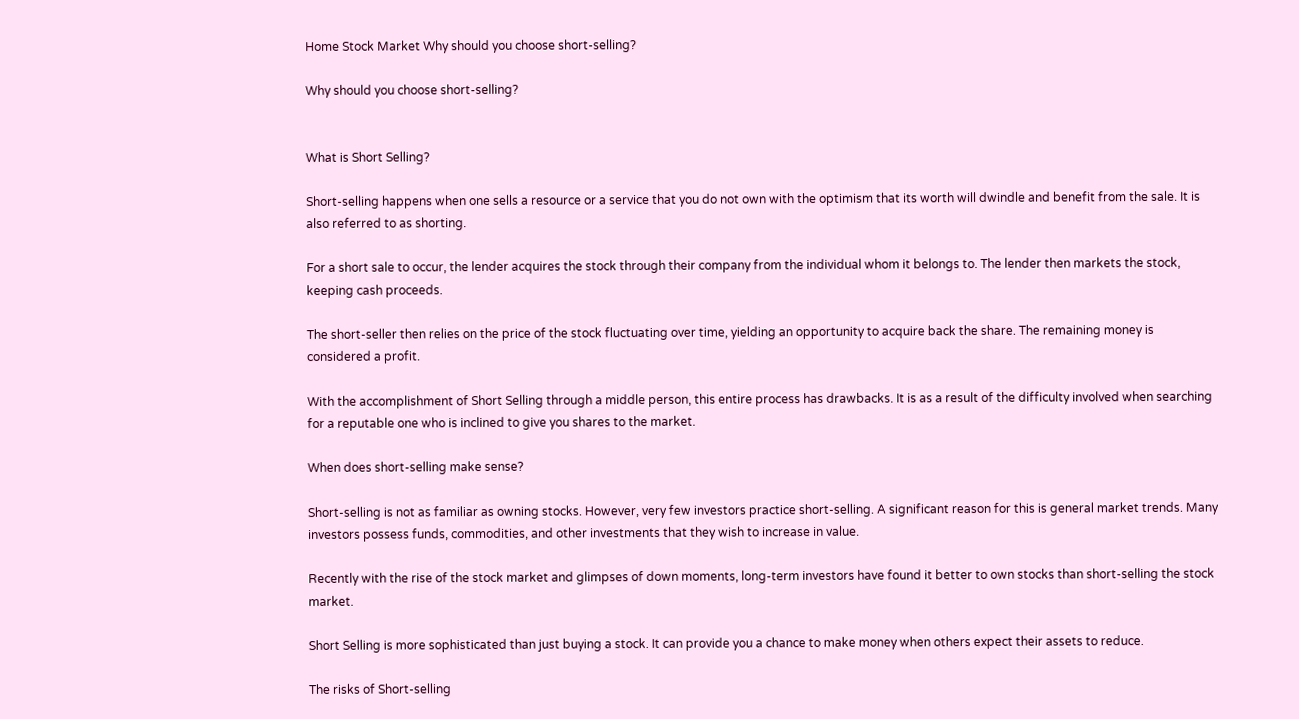Home Stock Market Why should you choose short-selling?

Why should you choose short-selling?


What is Short Selling?

Short-selling happens when one sells a resource or a service that you do not own with the optimism that its worth will dwindle and benefit from the sale. It is also referred to as shorting.

For a short sale to occur, the lender acquires the stock through their company from the individual whom it belongs to. The lender then markets the stock, keeping cash proceeds.

The short-seller then relies on the price of the stock fluctuating over time, yielding an opportunity to acquire back the share. The remaining money is considered a profit.

With the accomplishment of Short Selling through a middle person, this entire process has drawbacks. It is as a result of the difficulty involved when searching for a reputable one who is inclined to give you shares to the market.

When does short-selling make sense?

Short-selling is not as familiar as owning stocks. However, very few investors practice short-selling. A significant reason for this is general market trends. Many investors possess funds, commodities, and other investments that they wish to increase in value.

Recently with the rise of the stock market and glimpses of down moments, long-term investors have found it better to own stocks than short-selling the stock market.

Short Selling is more sophisticated than just buying a stock. It can provide you a chance to make money when others expect their assets to reduce.

The risks of Short-selling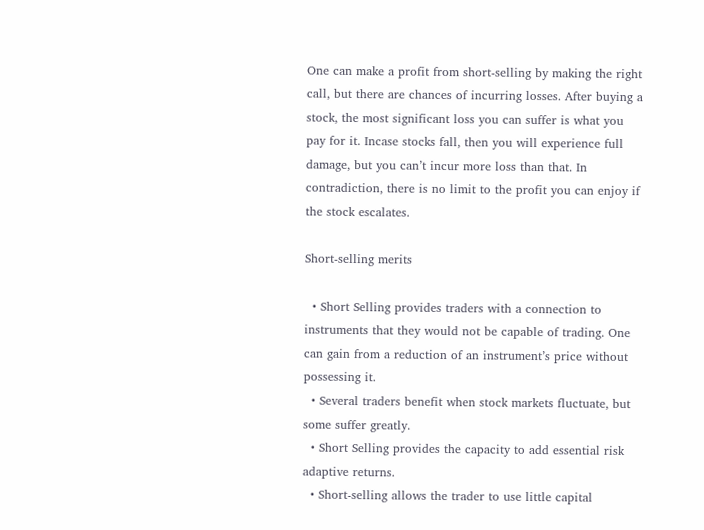One can make a profit from short-selling by making the right call, but there are chances of incurring losses. After buying a stock, the most significant loss you can suffer is what you pay for it. Incase stocks fall, then you will experience full damage, but you can’t incur more loss than that. In contradiction, there is no limit to the profit you can enjoy if the stock escalates.

Short-selling merits

  • Short Selling provides traders with a connection to instruments that they would not be capable of trading. One can gain from a reduction of an instrument’s price without possessing it.
  • Several traders benefit when stock markets fluctuate, but some suffer greatly.
  • Short Selling provides the capacity to add essential risk adaptive returns.
  • Short-selling allows the trader to use little capital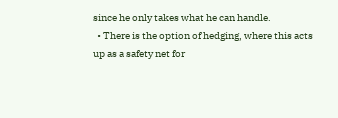since he only takes what he can handle.
  • There is the option of hedging, where this acts up as a safety net for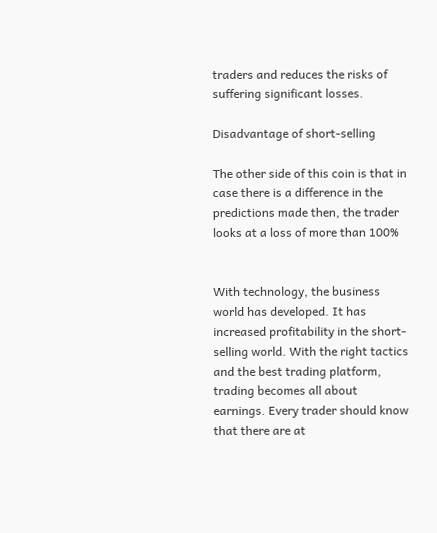traders and reduces the risks of suffering significant losses.

Disadvantage of short-selling

The other side of this coin is that in case there is a difference in the predictions made then, the trader looks at a loss of more than 100%


With technology, the business world has developed. It has increased profitability in the short-selling world. With the right tactics and the best trading platform, trading becomes all about earnings. Every trader should know that there are at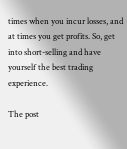times when you incur losses, and at times you get profits. So, get into short-selling and have yourself the best trading experience.

The post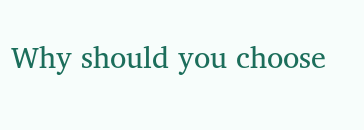Why should you choose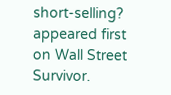short-selling? appeared first on Wall Street Survivor.